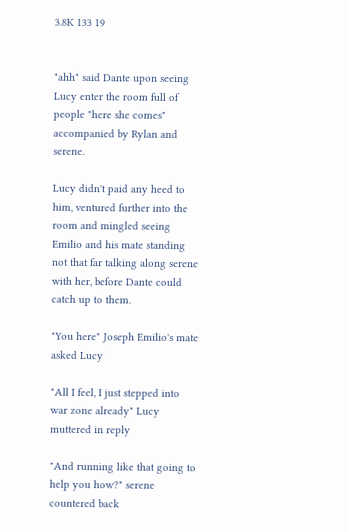3.8K 133 19


"ahh" said Dante upon seeing Lucy enter the room full of people "here she comes" accompanied by Rylan and serene.

Lucy didn't paid any heed to him, ventured further into the room and mingled seeing Emilio and his mate standing not that far talking along serene with her, before Dante could catch up to them.

"You here" Joseph Emilio's mate asked Lucy

"All I feel, I just stepped into war zone already" Lucy muttered in reply

"And running like that going to help you how?" serene countered back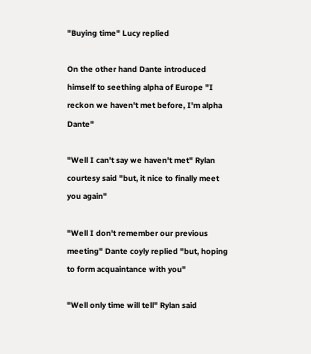"Buying time" Lucy replied

On the other hand Dante introduced himself to seething alpha of Europe "I reckon we haven't met before, I'm alpha Dante"

"Well I can't say we haven't met" Rylan courtesy said "but, it nice to finally meet you again"

"Well I don't remember our previous meeting" Dante coyly replied "but, hoping to form acquaintance with you"

"Well only time will tell" Rylan said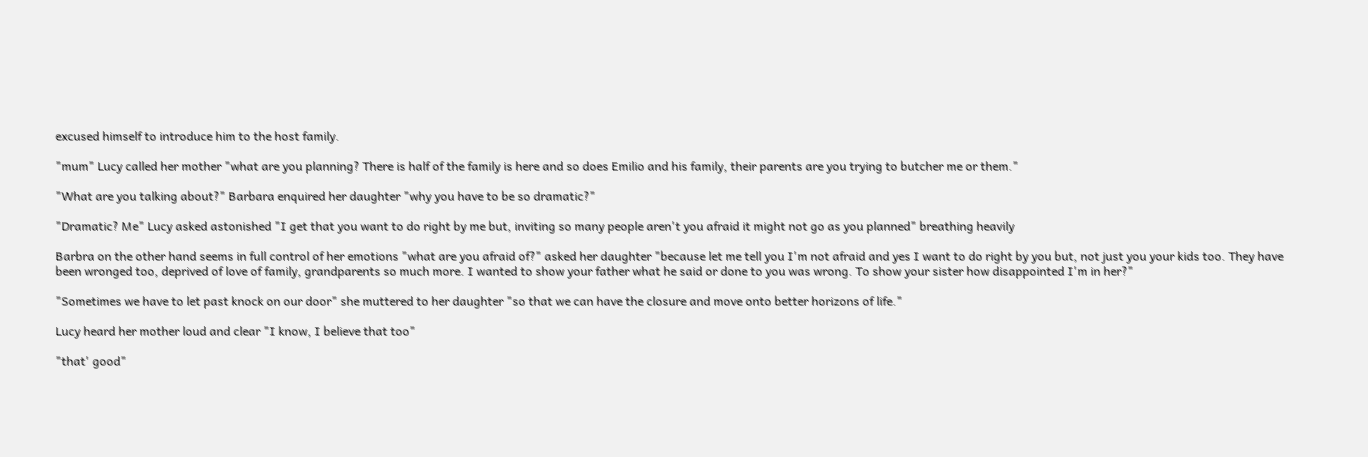excused himself to introduce him to the host family.

"mum" Lucy called her mother "what are you planning? There is half of the family is here and so does Emilio and his family, their parents are you trying to butcher me or them."

"What are you talking about?" Barbara enquired her daughter "why you have to be so dramatic?"

"Dramatic? Me" Lucy asked astonished "I get that you want to do right by me but, inviting so many people aren't you afraid it might not go as you planned" breathing heavily

Barbra on the other hand seems in full control of her emotions "what are you afraid of?" asked her daughter "because let me tell you I'm not afraid and yes I want to do right by you but, not just you your kids too. They have been wronged too, deprived of love of family, grandparents so much more. I wanted to show your father what he said or done to you was wrong. To show your sister how disappointed I'm in her?"

"Sometimes we have to let past knock on our door" she muttered to her daughter "so that we can have the closure and move onto better horizons of life."

Lucy heard her mother loud and clear "I know, I believe that too"

"that' good"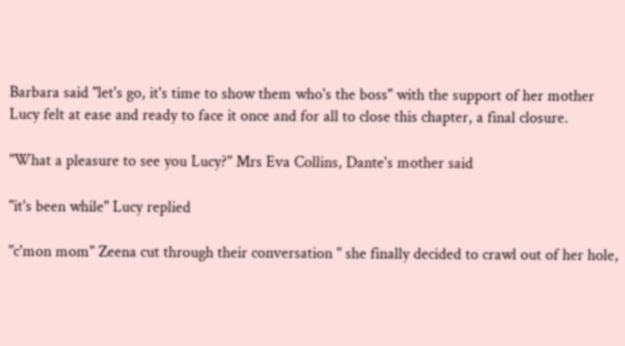Barbara said "let's go, it's time to show them who's the boss" with the support of her mother Lucy felt at ease and ready to face it once and for all to close this chapter, a final closure.

"What a pleasure to see you Lucy?" Mrs Eva Collins, Dante's mother said

"it's been while" Lucy replied

"c'mon mom" Zeena cut through their conversation " she finally decided to crawl out of her hole,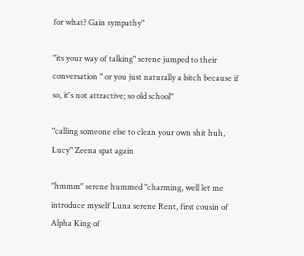for what? Gain sympathy"

"its your way of talking" serene jumped to their conversation " or you just naturally a bitch because if so, it's not attractive; so old school"

"calling someone else to clean your own shit huh, Lucy" Zeena spat again

"hmmm" serene hummed "charming, well let me introduce myself Luna serene Rent, first cousin of Alpha King of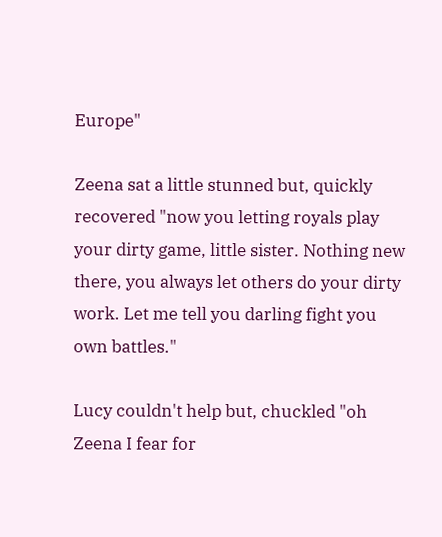Europe"

Zeena sat a little stunned but, quickly recovered "now you letting royals play your dirty game, little sister. Nothing new there, you always let others do your dirty work. Let me tell you darling fight you own battles."

Lucy couldn't help but, chuckled "oh Zeena I fear for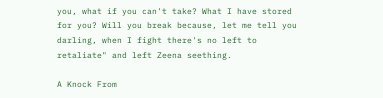you, what if you can't take? What I have stored for you? Will you break because, let me tell you darling, when I fight there's no left to retaliate" and left Zeena seething.

A Knock From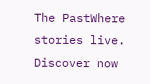The PastWhere stories live. Discover now